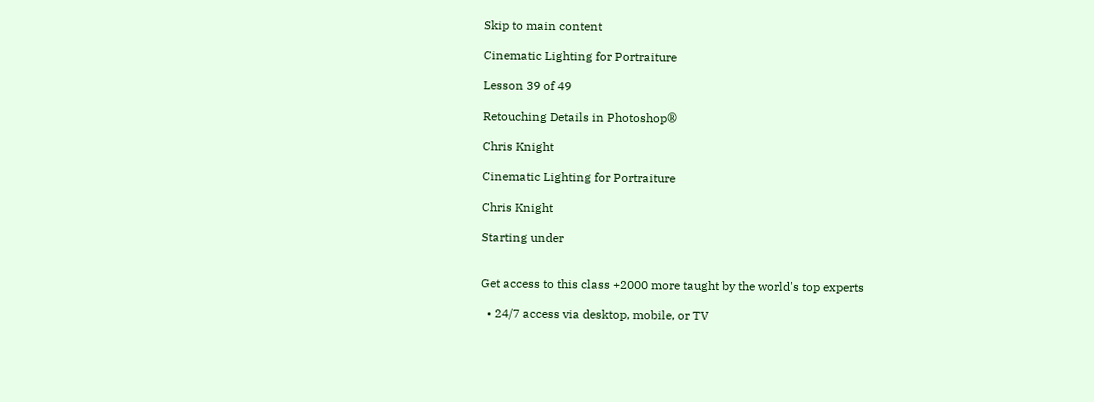Skip to main content

Cinematic Lighting for Portraiture

Lesson 39 of 49

Retouching Details in Photoshop®

Chris Knight

Cinematic Lighting for Portraiture

Chris Knight

Starting under


Get access to this class +2000 more taught by the world's top experts

  • 24/7 access via desktop, mobile, or TV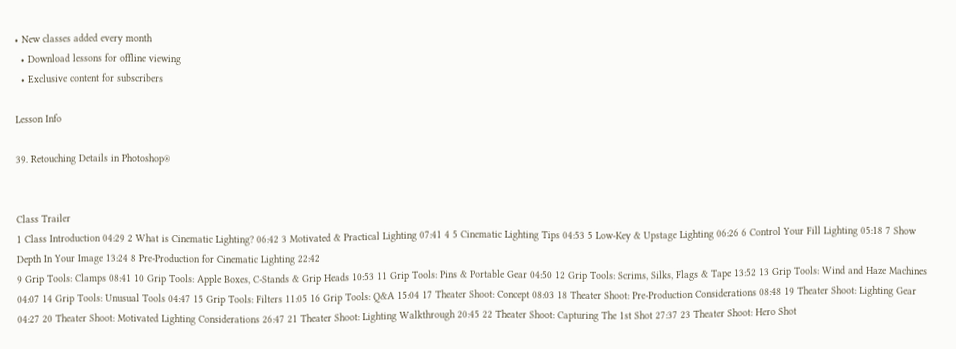• New classes added every month
  • Download lessons for offline viewing
  • Exclusive content for subscribers

Lesson Info

39. Retouching Details in Photoshop®


Class Trailer
1 Class Introduction 04:29 2 What is Cinematic Lighting? 06:42 3 Motivated & Practical Lighting 07:41 4 5 Cinematic Lighting Tips 04:53 5 Low-Key & Upstage Lighting 06:26 6 Control Your Fill Lighting 05:18 7 Show Depth In Your Image 13:24 8 Pre-Production for Cinematic Lighting 22:42
9 Grip Tools: Clamps 08:41 10 Grip Tools: Apple Boxes, C-Stands & Grip Heads 10:53 11 Grip Tools: Pins & Portable Gear 04:50 12 Grip Tools: Scrims, Silks, Flags & Tape 13:52 13 Grip Tools: Wind and Haze Machines 04:07 14 Grip Tools: Unusual Tools 04:47 15 Grip Tools: Filters 11:05 16 Grip Tools: Q&A 15:04 17 Theater Shoot: Concept 08:03 18 Theater Shoot: Pre-Production Considerations 08:48 19 Theater Shoot: Lighting Gear 04:27 20 Theater Shoot: Motivated Lighting Considerations 26:47 21 Theater Shoot: Lighting Walkthrough 20:45 22 Theater Shoot: Capturing The 1st Shot 27:37 23 Theater Shoot: Hero Shot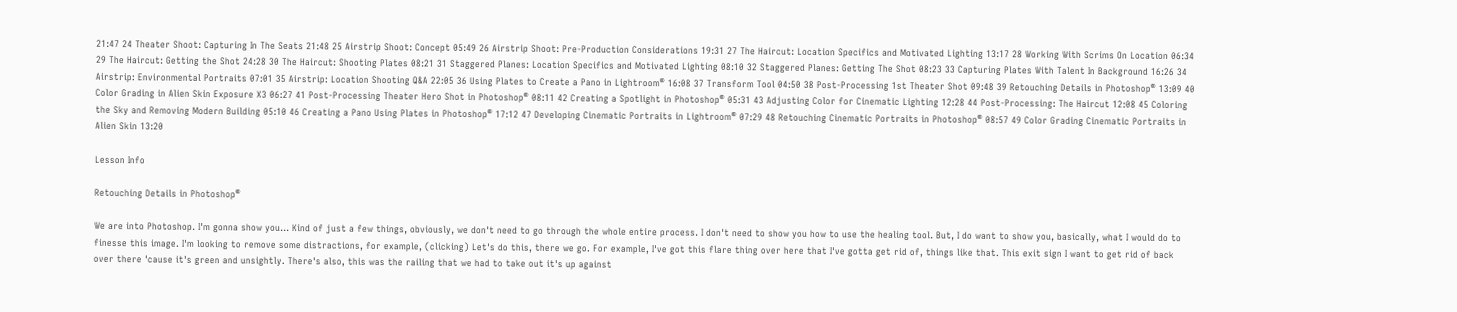21:47 24 Theater Shoot: Capturing In The Seats 21:48 25 Airstrip Shoot: Concept 05:49 26 Airstrip Shoot: Pre-Production Considerations 19:31 27 The Haircut: Location Specifics and Motivated Lighting 13:17 28 Working With Scrims On Location 06:34 29 The Haircut: Getting the Shot 24:28 30 The Haircut: Shooting Plates 08:21 31 Staggered Planes: Location Specifics and Motivated Lighting 08:10 32 Staggered Planes: Getting The Shot 08:23 33 Capturing Plates With Talent In Background 16:26 34 Airstrip: Environmental Portraits 07:01 35 Airstrip: Location Shooting Q&A 22:05 36 Using Plates to Create a Pano in Lightroom® 16:08 37 Transform Tool 04:50 38 Post-Processing 1st Theater Shot 09:48 39 Retouching Details in Photoshop® 13:09 40 Color Grading in Alien Skin Exposure X3 06:27 41 Post-Processing Theater Hero Shot in Photoshop® 08:11 42 Creating a Spotlight in Photoshop® 05:31 43 Adjusting Color for Cinematic Lighting 12:28 44 Post-Processing: The Haircut 12:08 45 Coloring the Sky and Removing Modern Building 05:10 46 Creating a Pano Using Plates in Photoshop® 17:12 47 Developing Cinematic Portraits in Lightroom® 07:29 48 Retouching Cinematic Portraits in Photoshop® 08:57 49 Color Grading Cinematic Portraits in Alien Skin 13:20

Lesson Info

Retouching Details in Photoshop®

We are into Photoshop. I'm gonna show you... Kind of just a few things, obviously, we don't need to go through the whole entire process. I don't need to show you how to use the healing tool. But, I do want to show you, basically, what I would do to finesse this image. I'm looking to remove some distractions, for example, (clicking) Let's do this, there we go. For example, I've got this flare thing over here that I've gotta get rid of, things like that. This exit sign I want to get rid of back over there 'cause it's green and unsightly. There's also, this was the railing that we had to take out it's up against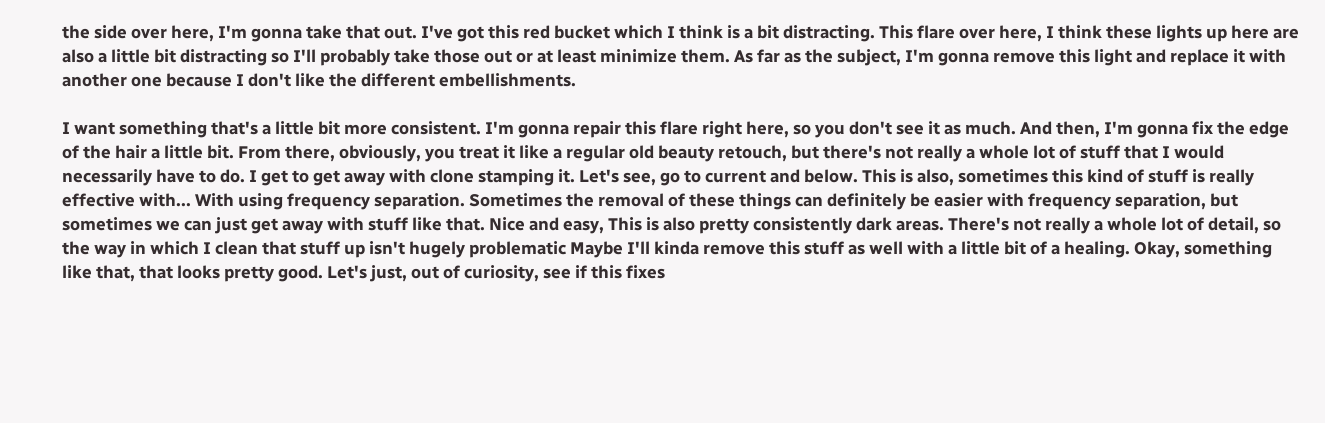the side over here, I'm gonna take that out. I've got this red bucket which I think is a bit distracting. This flare over here, I think these lights up here are also a little bit distracting so I'll probably take those out or at least minimize them. As far as the subject, I'm gonna remove this light and replace it with another one because I don't like the different embellishments.

I want something that's a little bit more consistent. I'm gonna repair this flare right here, so you don't see it as much. And then, I'm gonna fix the edge of the hair a little bit. From there, obviously, you treat it like a regular old beauty retouch, but there's not really a whole lot of stuff that I would necessarily have to do. I get to get away with clone stamping it. Let's see, go to current and below. This is also, sometimes this kind of stuff is really effective with... With using frequency separation. Sometimes the removal of these things can definitely be easier with frequency separation, but sometimes we can just get away with stuff like that. Nice and easy, This is also pretty consistently dark areas. There's not really a whole lot of detail, so the way in which I clean that stuff up isn't hugely problematic Maybe I'll kinda remove this stuff as well with a little bit of a healing. Okay, something like that, that looks pretty good. Let's just, out of curiosity, see if this fixes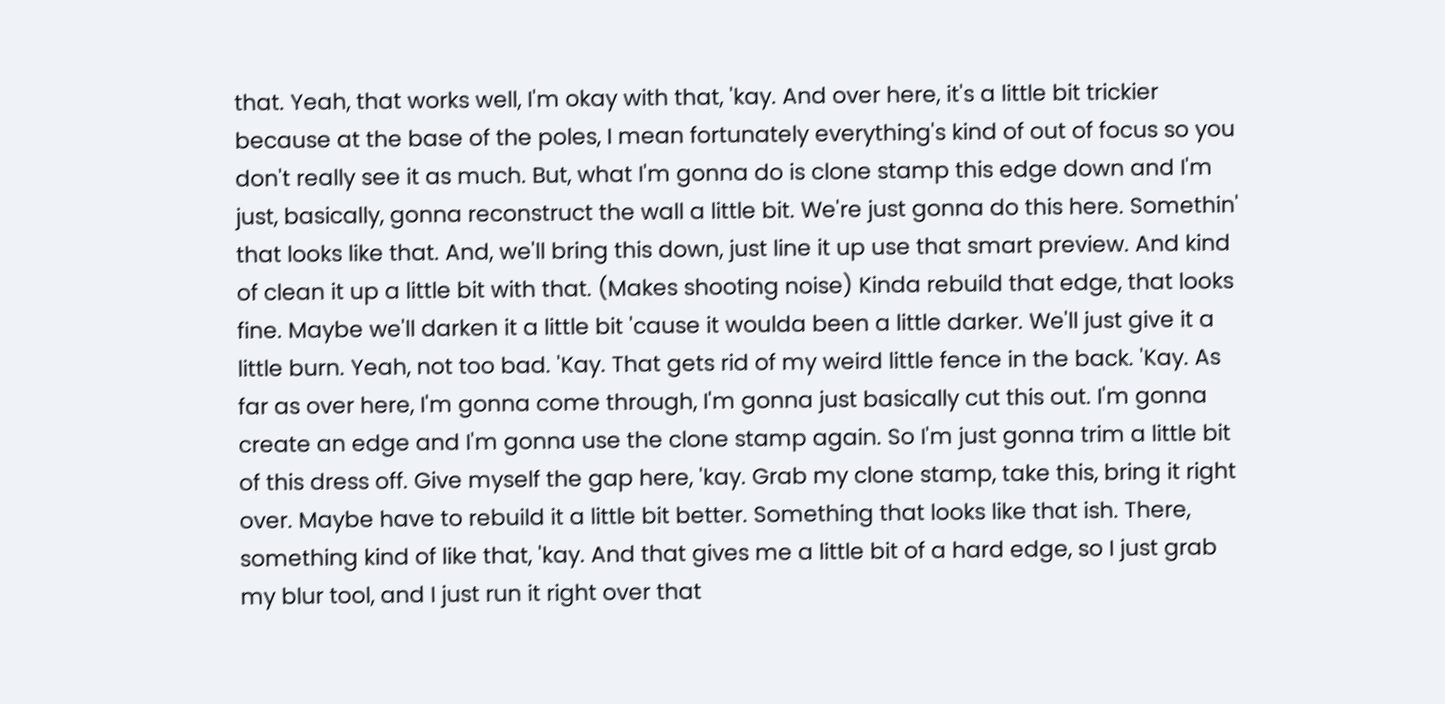that. Yeah, that works well, I'm okay with that, 'kay. And over here, it's a little bit trickier because at the base of the poles, I mean fortunately everything's kind of out of focus so you don't really see it as much. But, what I'm gonna do is clone stamp this edge down and I'm just, basically, gonna reconstruct the wall a little bit. We're just gonna do this here. Somethin' that looks like that. And, we'll bring this down, just line it up use that smart preview. And kind of clean it up a little bit with that. (Makes shooting noise) Kinda rebuild that edge, that looks fine. Maybe we'll darken it a little bit 'cause it woulda been a little darker. We'll just give it a little burn. Yeah, not too bad. 'Kay. That gets rid of my weird little fence in the back. 'Kay. As far as over here, I'm gonna come through, I'm gonna just basically cut this out. I'm gonna create an edge and I'm gonna use the clone stamp again. So I'm just gonna trim a little bit of this dress off. Give myself the gap here, 'kay. Grab my clone stamp, take this, bring it right over. Maybe have to rebuild it a little bit better. Something that looks like that ish. There, something kind of like that, 'kay. And that gives me a little bit of a hard edge, so I just grab my blur tool, and I just run it right over that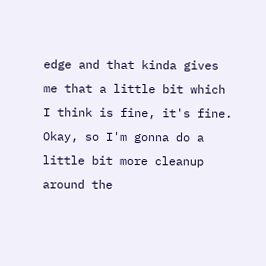edge and that kinda gives me that a little bit which I think is fine, it's fine. Okay, so I'm gonna do a little bit more cleanup around the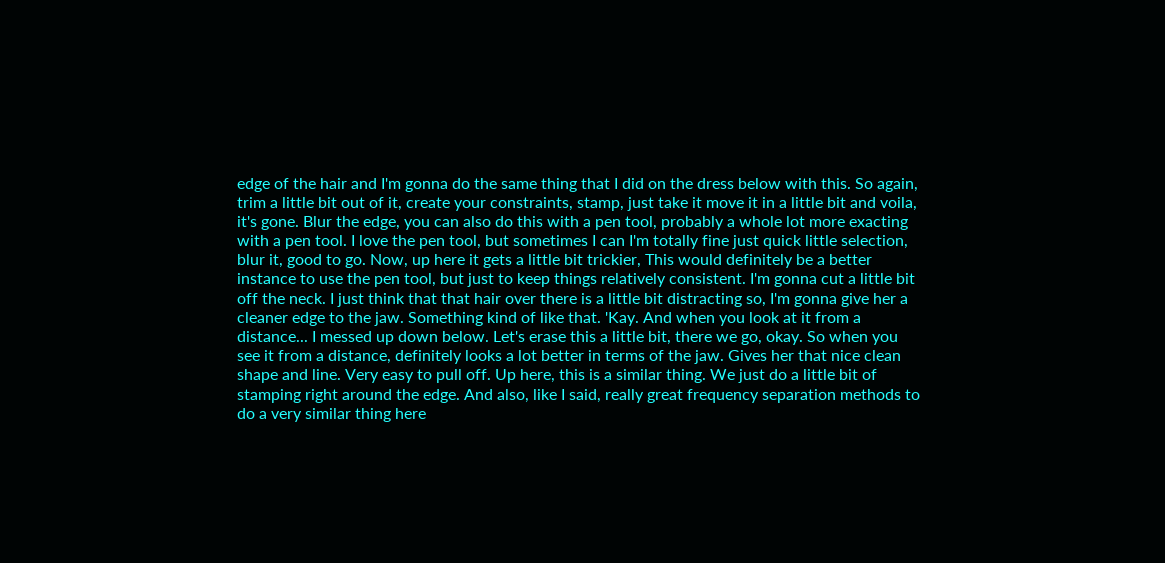edge of the hair and I'm gonna do the same thing that I did on the dress below with this. So again, trim a little bit out of it, create your constraints, stamp, just take it move it in a little bit and voila, it's gone. Blur the edge, you can also do this with a pen tool, probably a whole lot more exacting with a pen tool. I love the pen tool, but sometimes I can I'm totally fine just quick little selection, blur it, good to go. Now, up here it gets a little bit trickier, This would definitely be a better instance to use the pen tool, but just to keep things relatively consistent. I'm gonna cut a little bit off the neck. I just think that that hair over there is a little bit distracting so, I'm gonna give her a cleaner edge to the jaw. Something kind of like that. 'Kay. And when you look at it from a distance... I messed up down below. Let's erase this a little bit, there we go, okay. So when you see it from a distance, definitely looks a lot better in terms of the jaw. Gives her that nice clean shape and line. Very easy to pull off. Up here, this is a similar thing. We just do a little bit of stamping right around the edge. And also, like I said, really great frequency separation methods to do a very similar thing here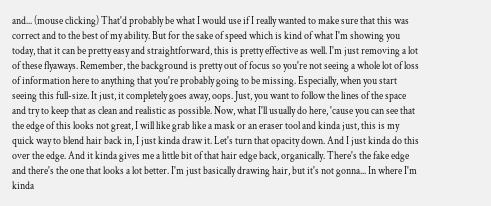and... (mouse clicking) That'd probably be what I would use if I really wanted to make sure that this was correct and to the best of my ability. But for the sake of speed which is kind of what I'm showing you today, that it can be pretty easy and straightforward, this is pretty effective as well. I'm just removing a lot of these flyaways. Remember, the background is pretty out of focus so you're not seeing a whole lot of loss of information here to anything that you're probably going to be missing. Especially, when you start seeing this full-size. It just, it completely goes away, oops. Just, you want to follow the lines of the space and try to keep that as clean and realistic as possible. Now, what I'll usually do here, 'cause you can see that the edge of this looks not great, I will like grab like a mask or an eraser tool and kinda just, this is my quick way to blend hair back in, I just kinda draw it. Let's turn that opacity down. And I just kinda do this over the edge. And it kinda gives me a little bit of that hair edge back, organically. There's the fake edge and there's the one that looks a lot better. I'm just basically drawing hair, but it's not gonna... In where I'm kinda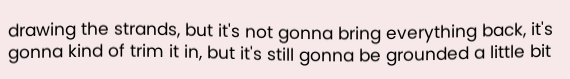drawing the strands, but it's not gonna bring everything back, it's gonna kind of trim it in, but it's still gonna be grounded a little bit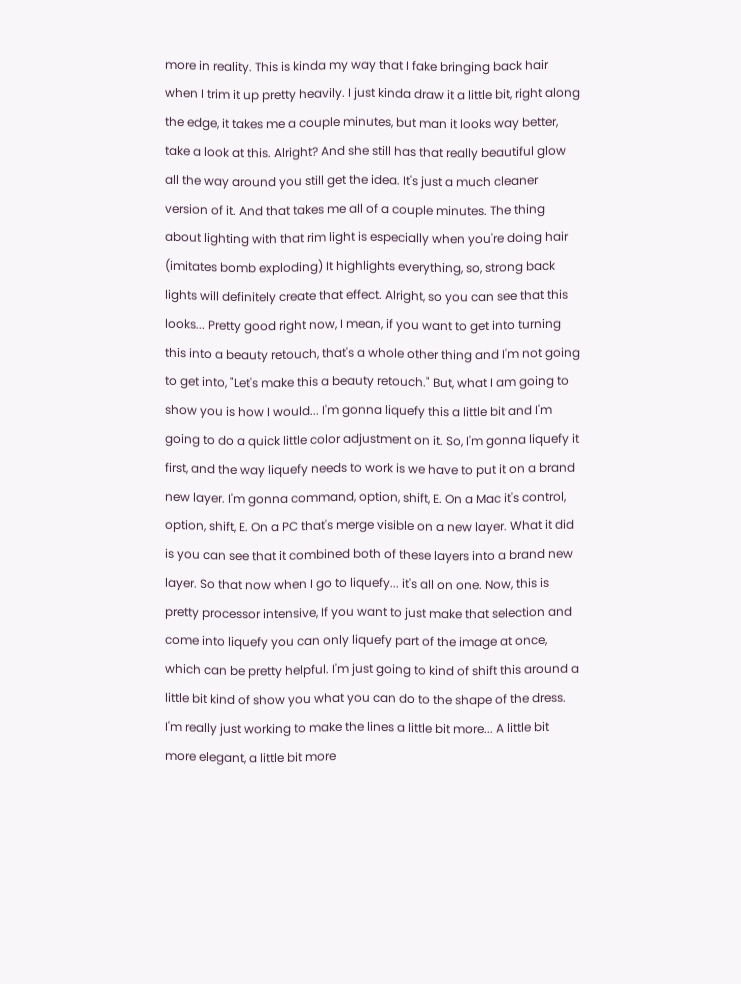more in reality. This is kinda my way that I fake bringing back hair when I trim it up pretty heavily. I just kinda draw it a little bit, right along the edge, it takes me a couple minutes, but man it looks way better, take a look at this. Alright? And she still has that really beautiful glow all the way around you still get the idea. It's just a much cleaner version of it. And that takes me all of a couple minutes. The thing about lighting with that rim light is especially when you're doing hair (imitates bomb exploding) It highlights everything, so, strong back lights will definitely create that effect. Alright, so you can see that this looks... Pretty good right now, I mean, if you want to get into turning this into a beauty retouch, that's a whole other thing and I'm not going to get into, "Let's make this a beauty retouch." But, what I am going to show you is how I would... I'm gonna liquefy this a little bit and I'm going to do a quick little color adjustment on it. So, I'm gonna liquefy it first, and the way liquefy needs to work is we have to put it on a brand new layer. I'm gonna command, option, shift, E. On a Mac it's control, option, shift, E. On a PC that's merge visible on a new layer. What it did is you can see that it combined both of these layers into a brand new layer. So that now when I go to liquefy... it's all on one. Now, this is pretty processor intensive, If you want to just make that selection and come into liquefy you can only liquefy part of the image at once, which can be pretty helpful. I'm just going to kind of shift this around a little bit kind of show you what you can do to the shape of the dress. I'm really just working to make the lines a little bit more... A little bit more elegant, a little bit more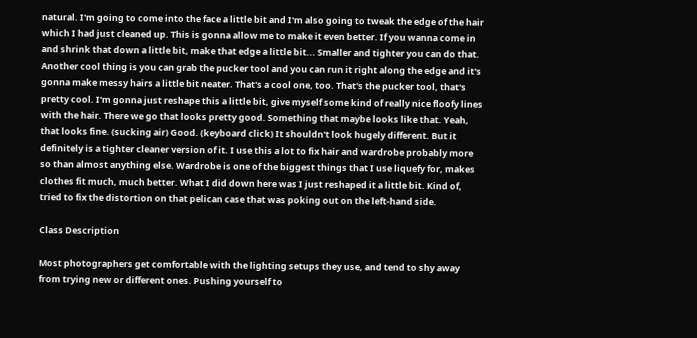natural. I'm going to come into the face a little bit and I'm also going to tweak the edge of the hair which I had just cleaned up. This is gonna allow me to make it even better. If you wanna come in and shrink that down a little bit, make that edge a little bit... Smaller and tighter you can do that. Another cool thing is you can grab the pucker tool and you can run it right along the edge and it's gonna make messy hairs a little bit neater. That's a cool one, too. That's the pucker tool, that's pretty cool. I'm gonna just reshape this a little bit, give myself some kind of really nice floofy lines with the hair. There we go that looks pretty good. Something that maybe looks like that. Yeah, that looks fine. (sucking air) Good. (keyboard click) It shouldn't look hugely different. But it definitely is a tighter cleaner version of it. I use this a lot to fix hair and wardrobe probably more so than almost anything else. Wardrobe is one of the biggest things that I use liquefy for, makes clothes fit much, much better. What I did down here was I just reshaped it a little bit. Kind of, tried to fix the distortion on that pelican case that was poking out on the left-hand side.

Class Description

Most photographers get comfortable with the lighting setups they use, and tend to shy away from trying new or different ones. Pushing yourself to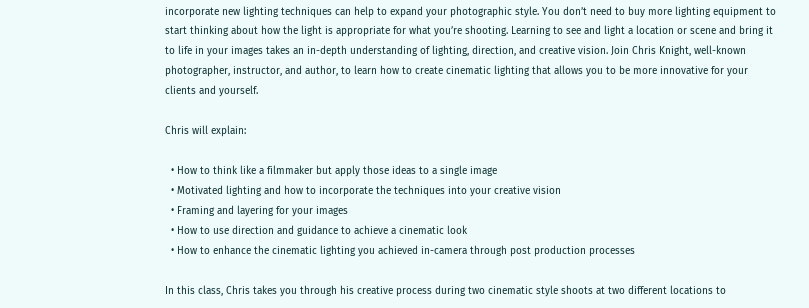incorporate new lighting techniques can help to expand your photographic style. You don’t need to buy more lighting equipment to start thinking about how the light is appropriate for what you’re shooting. Learning to see and light a location or scene and bring it to life in your images takes an in-depth understanding of lighting, direction, and creative vision. Join Chris Knight, well-known photographer, instructor, and author, to learn how to create cinematic lighting that allows you to be more innovative for your clients and yourself.

Chris will explain:

  • How to think like a filmmaker but apply those ideas to a single image
  • Motivated lighting and how to incorporate the techniques into your creative vision
  • Framing and layering for your images
  • How to use direction and guidance to achieve a cinematic look
  • How to enhance the cinematic lighting you achieved in-camera through post production processes

In this class, Chris takes you through his creative process during two cinematic style shoots at two different locations to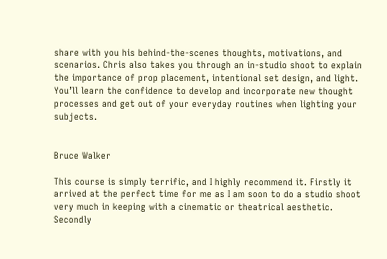share with you his behind-the-scenes thoughts, motivations, and scenarios. Chris also takes you through an in-studio shoot to explain the importance of prop placement, intentional set design, and light. You’ll learn the confidence to develop and incorporate new thought processes and get out of your everyday routines when lighting your subjects.


Bruce Walker

This course is simply terrific, and I highly recommend it. Firstly it arrived at the perfect time for me as I am soon to do a studio shoot very much in keeping with a cinematic or theatrical aesthetic. Secondly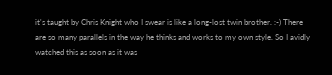it's taught by Chris Knight who I swear is like a long-lost twin brother. :-) There are so many parallels in the way he thinks and works to my own style. So I avidly watched this as soon as it was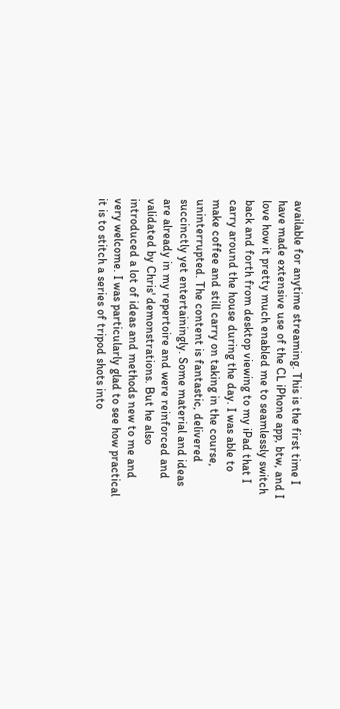available for anytime streaming. This is the first time I have made extensive use of the CL iPhone app, btw, and I love how it pretty much enabled me to seamlessly switch back and forth from desktop viewing to my iPad that I carry around the house during the day. I was able to make coffee and still carry on taking in the course, uninterrupted. The content is fantastic, delivered succinctly yet entertainingly. Some material and ideas are already in my repertoire and were reinforced and validated by Chris' demonstrations. But he also introduced a lot of ideas and methods new to me and very welcome. I was particularly glad to see how practical it is to stitch a series of tripod shots into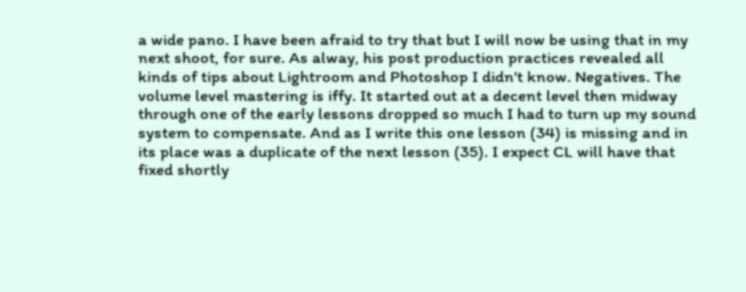a wide pano. I have been afraid to try that but I will now be using that in my next shoot, for sure. As alway, his post production practices revealed all kinds of tips about Lightroom and Photoshop I didn't know. Negatives. The volume level mastering is iffy. It started out at a decent level then midway through one of the early lessons dropped so much I had to turn up my sound system to compensate. And as I write this one lesson (34) is missing and in its place was a duplicate of the next lesson (35). I expect CL will have that fixed shortly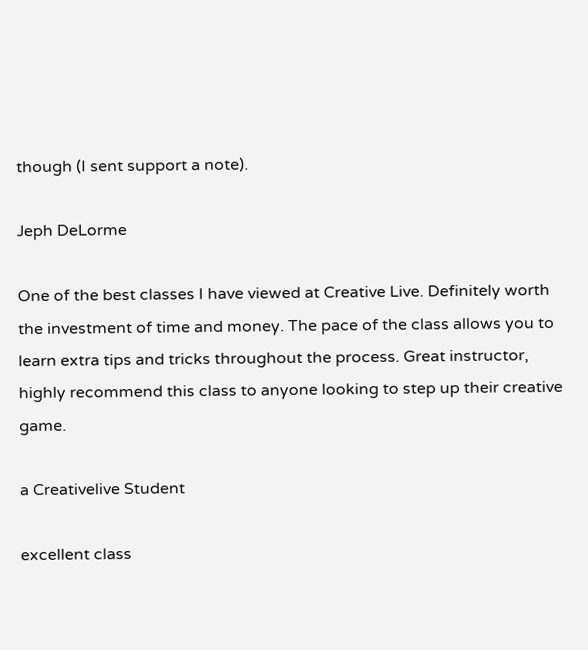though (I sent support a note).

Jeph DeLorme

One of the best classes I have viewed at Creative Live. Definitely worth the investment of time and money. The pace of the class allows you to learn extra tips and tricks throughout the process. Great instructor, highly recommend this class to anyone looking to step up their creative game.

a Creativelive Student

excellent class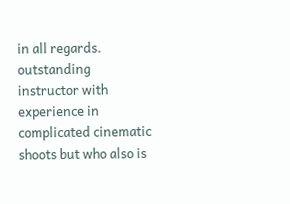in all regards. outstanding instructor with experience in complicated cinematic shoots but who also is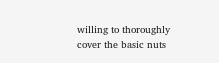willing to thoroughly cover the basic nuts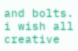and bolts. i wish all creative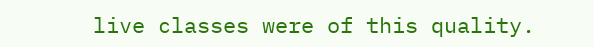live classes were of this quality.